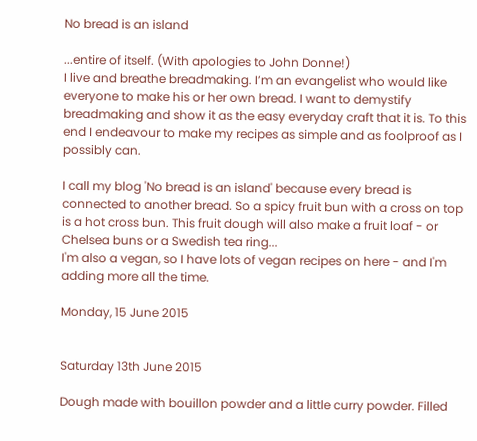No bread is an island

...entire of itself. (With apologies to John Donne!)
I live and breathe breadmaking. I’m an evangelist who would like everyone to make his or her own bread. I want to demystify breadmaking and show it as the easy everyday craft that it is. To this end I endeavour to make my recipes as simple and as foolproof as I possibly can.

I call my blog 'No bread is an island' because every bread is connected to another bread. So a spicy fruit bun with a cross on top is a hot cross bun. This fruit dough will also make a fruit loaf - or Chelsea buns or a Swedish tea ring...
I'm also a vegan, so I have lots of vegan recipes on here - and I'm adding more all the time.

Monday, 15 June 2015


Saturday 13th June 2015

Dough made with bouillon powder and a little curry powder. Filled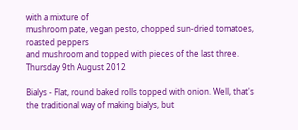with a mixture of
mushroom pate, vegan pesto, chopped sun-dried tomatoes, roasted peppers
and mushroom and topped with pieces of the last three.
Thursday 9th August 2012

Bialys - Flat, round baked rolls topped with onion. Well, that's the traditional way of making bialys, but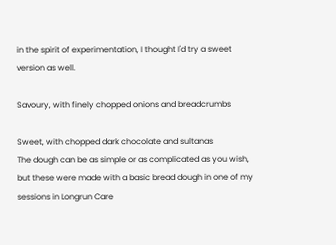in the spirit of experimentation, I thought I'd try a sweet version as well.

Savoury, with finely chopped onions and breadcrumbs

Sweet, with chopped dark chocolate and sultanas
The dough can be as simple or as complicated as you wish, but these were made with a basic bread dough in one of my sessions in Longrun Care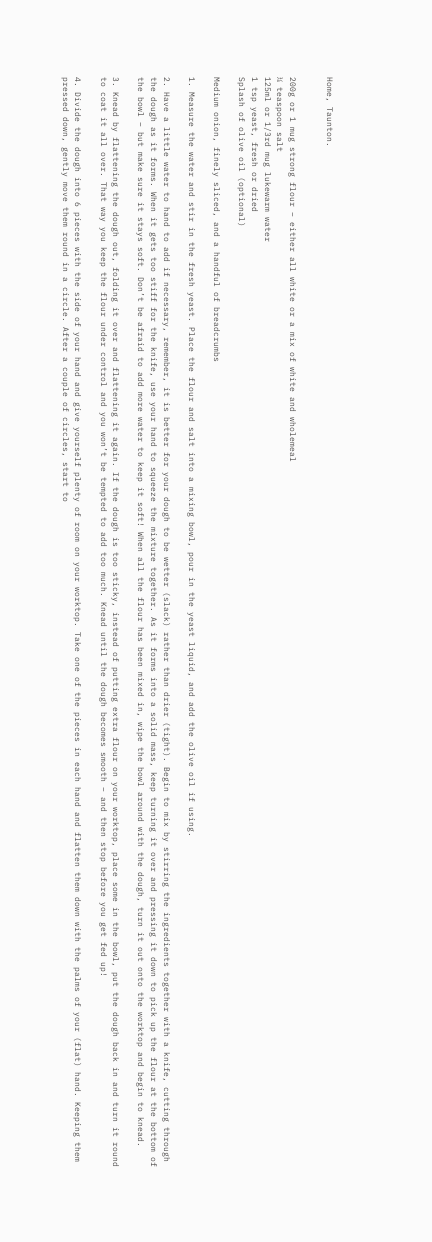Home, Taunton.


200g or 1 mug strong flour – either all white or a mix of white and wholemeal
¼ teaspoon salt
125ml or 1/3rd mug lukewarm water
1 tsp yeast, fresh or dried
Splash of olive oil (optional)

Medium onion, finely sliced, and a handful of breadcrumbs

1. Measure the water and stir in the fresh yeast. Place the flour and salt into a mixing bowl, pour in the yeast liquid, and add the olive oil if using.

2. Have a little water to hand to add if necessary, remember, it is better for your dough to be wetter (slack) rather than drier (tight). Begin to mix by stirring the ingredients together with a knife, cutting through the dough as it forms. When it gets too stiff for the knife, use your hand to squeeze the mixture together. As it forms into a solid mass, keep turning it over and pressing it down to pick up the flour at the bottom of the bowl – but make sure it stays soft. Don’t be afraid to add more water to keep it soft! When all the flour has been mixed in, wipe the bowl around with the dough, turn it out onto the worktop and begin to knead.

3. Knead by flattening the dough out, folding it over and flattening it again. If the dough is too sticky, instead of putting extra flour on your worktop, place some in the bowl, put the dough back in and turn it round to coat it all over. That way you keep the flour under control and you won’t be tempted to add too much. Knead until the dough becomes smooth – and then stop before you get fed up!

4. Divide the dough into 6 pieces with the side of your hand and give yourself plenty of room on your worktop. Take one of the pieces in each hand and flatten them down with the palms of your (flat) hand. Keeping them pressed down, gently move them round in a circle. After a couple of circles, start to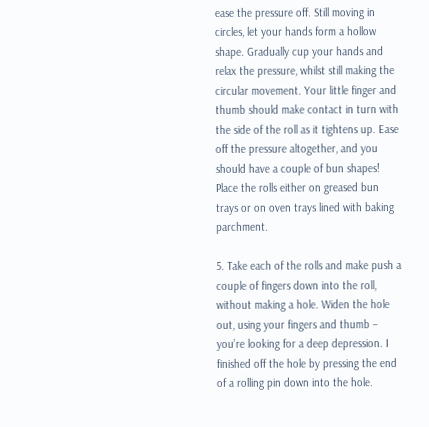ease the pressure off. Still moving in circles, let your hands form a hollow shape. Gradually cup your hands and relax the pressure, whilst still making the circular movement. Your little finger and thumb should make contact in turn with the side of the roll as it tightens up. Ease off the pressure altogether, and you should have a couple of bun shapes! Place the rolls either on greased bun trays or on oven trays lined with baking parchment.

5. Take each of the rolls and make push a couple of fingers down into the roll, without making a hole. Widen the hole out, using your fingers and thumb – you’re looking for a deep depression. I finished off the hole by pressing the end of a rolling pin down into the hole.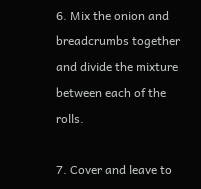6. Mix the onion and breadcrumbs together and divide the mixture between each of the rolls.

7. Cover and leave to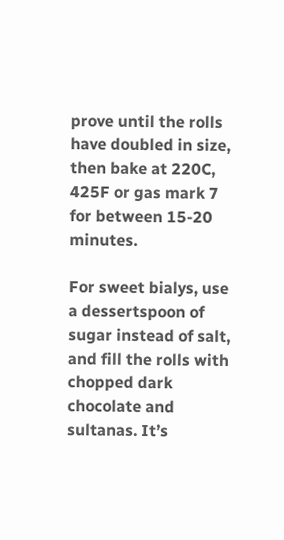prove until the rolls have doubled in size, then bake at 220C, 425F or gas mark 7 for between 15-20 minutes.

For sweet bialys, use a dessertspoon of sugar instead of salt, and fill the rolls with chopped dark chocolate and sultanas. It’s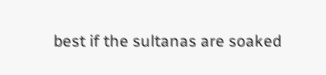best if the sultanas are soaked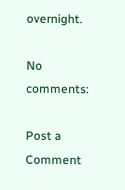overnight.

No comments:

Post a Comment